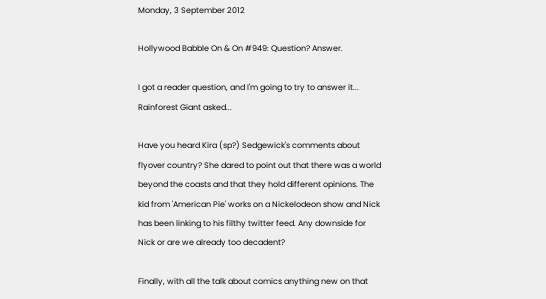Monday, 3 September 2012

Hollywood Babble On & On #949: Question? Answer.

I got a reader question, and I'm going to try to answer it...
Rainforest Giant asked...

Have you heard Kira (sp?) Sedgewick's comments about flyover country? She dared to point out that there was a world beyond the coasts and that they hold different opinions. The kid from 'American Pie' works on a Nickelodeon show and Nick has been linking to his filthy twitter feed. Any downside for Nick or are we already too decadent?

Finally, with all the talk about comics anything new on that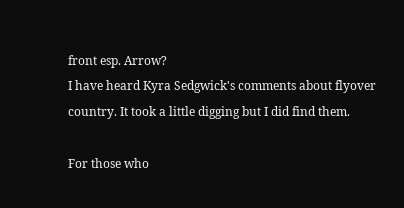front esp. Arrow?
I have heard Kyra Sedgwick's comments about flyover country. It took a little digging but I did find them.

For those who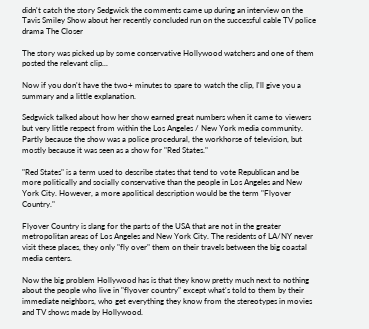didn't catch the story Sedgwick the comments came up during an interview on the Tavis Smiley Show about her recently concluded run on the successful cable TV police drama The Closer

The story was picked up by some conservative Hollywood watchers and one of them posted the relevant clip...

Now if you don't have the two+ minutes to spare to watch the clip, I'll give you a summary and a little explanation.

Sedgwick talked about how her show earned great numbers when it came to viewers but very little respect from within the Los Angeles / New York media community. Partly because the show was a police procedural, the workhorse of television, but mostly because it was seen as a show for "Red States."

"Red States" is a term used to describe states that tend to vote Republican and be more politically and socially conservative than the people in Los Angeles and New York City. However, a more apolitical description would be the term "Flyover Country."

Flyover Country is slang for the parts of the USA that are not in the greater metropolitan areas of Los Angeles and New York City. The residents of LA/NY never visit these places, they only "fly over" them on their travels between the big coastal media centers.

Now the big problem Hollywood has is that they know pretty much next to nothing about the people who live in "flyover country" except what's told to them by their immediate neighbors, who get everything they know from the stereotypes in movies and TV shows made by Hollywood.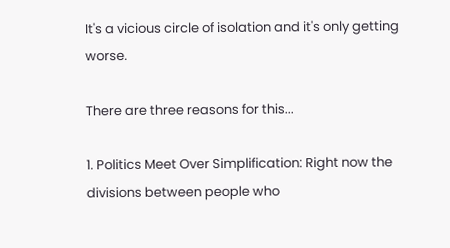It's a vicious circle of isolation and it's only getting worse.

There are three reasons for this...

1. Politics Meet Over Simplification: Right now the divisions between people who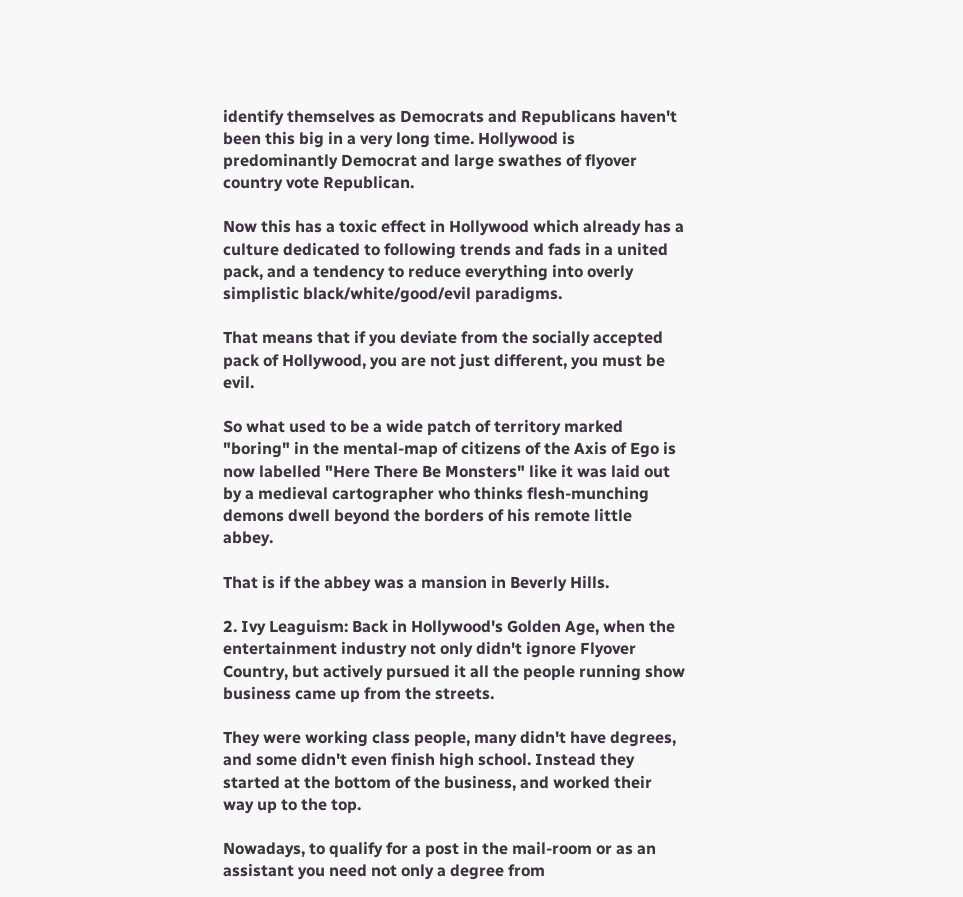identify themselves as Democrats and Republicans haven't been this big in a very long time. Hollywood is predominantly Democrat and large swathes of flyover country vote Republican.

Now this has a toxic effect in Hollywood which already has a culture dedicated to following trends and fads in a united pack, and a tendency to reduce everything into overly simplistic black/white/good/evil paradigms.

That means that if you deviate from the socially accepted pack of Hollywood, you are not just different, you must be evil.

So what used to be a wide patch of territory marked "boring" in the mental-map of citizens of the Axis of Ego is now labelled "Here There Be Monsters" like it was laid out by a medieval cartographer who thinks flesh-munching demons dwell beyond the borders of his remote little abbey.

That is if the abbey was a mansion in Beverly Hills.

2. Ivy Leaguism: Back in Hollywood's Golden Age, when the entertainment industry not only didn't ignore Flyover Country, but actively pursued it all the people running show business came up from the streets.

They were working class people, many didn't have degrees, and some didn't even finish high school. Instead they started at the bottom of the business, and worked their way up to the top.

Nowadays, to qualify for a post in the mail-room or as an assistant you need not only a degree from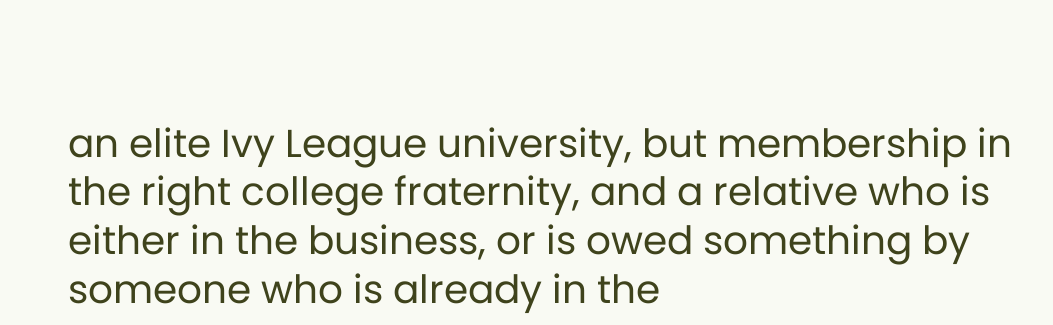an elite Ivy League university, but membership in the right college fraternity, and a relative who is either in the business, or is owed something by someone who is already in the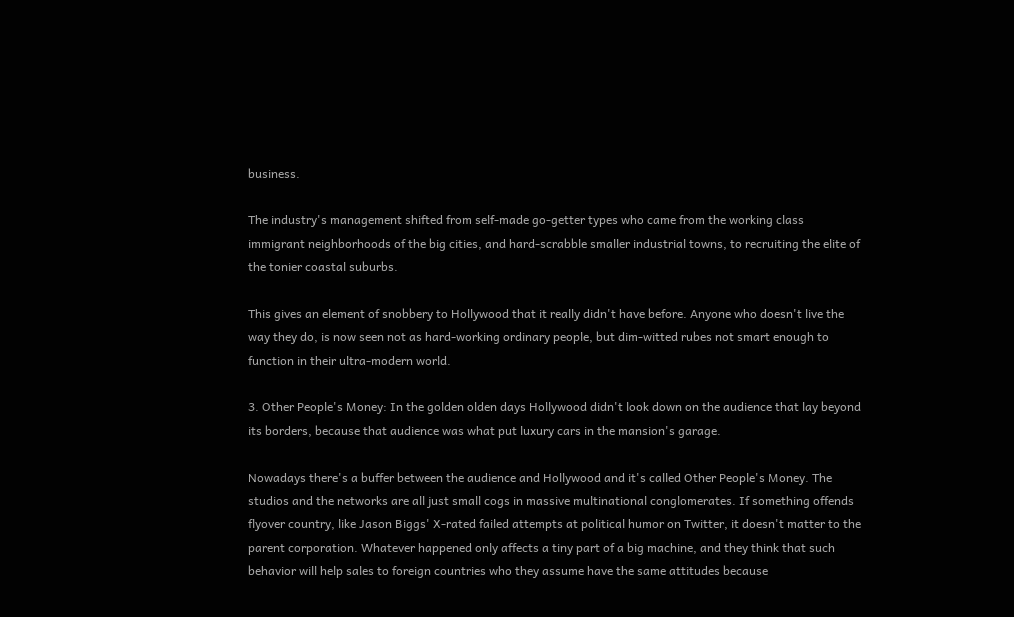business.

The industry's management shifted from self-made go-getter types who came from the working class immigrant neighborhoods of the big cities, and hard-scrabble smaller industrial towns, to recruiting the elite of the tonier coastal suburbs.

This gives an element of snobbery to Hollywood that it really didn't have before. Anyone who doesn't live the way they do, is now seen not as hard-working ordinary people, but dim-witted rubes not smart enough to function in their ultra-modern world.

3. Other People's Money: In the golden olden days Hollywood didn't look down on the audience that lay beyond its borders, because that audience was what put luxury cars in the mansion's garage.

Nowadays there's a buffer between the audience and Hollywood and it's called Other People's Money. The studios and the networks are all just small cogs in massive multinational conglomerates. If something offends flyover country, like Jason Biggs' X-rated failed attempts at political humor on Twitter, it doesn't matter to the parent corporation. Whatever happened only affects a tiny part of a big machine, and they think that such behavior will help sales to foreign countries who they assume have the same attitudes because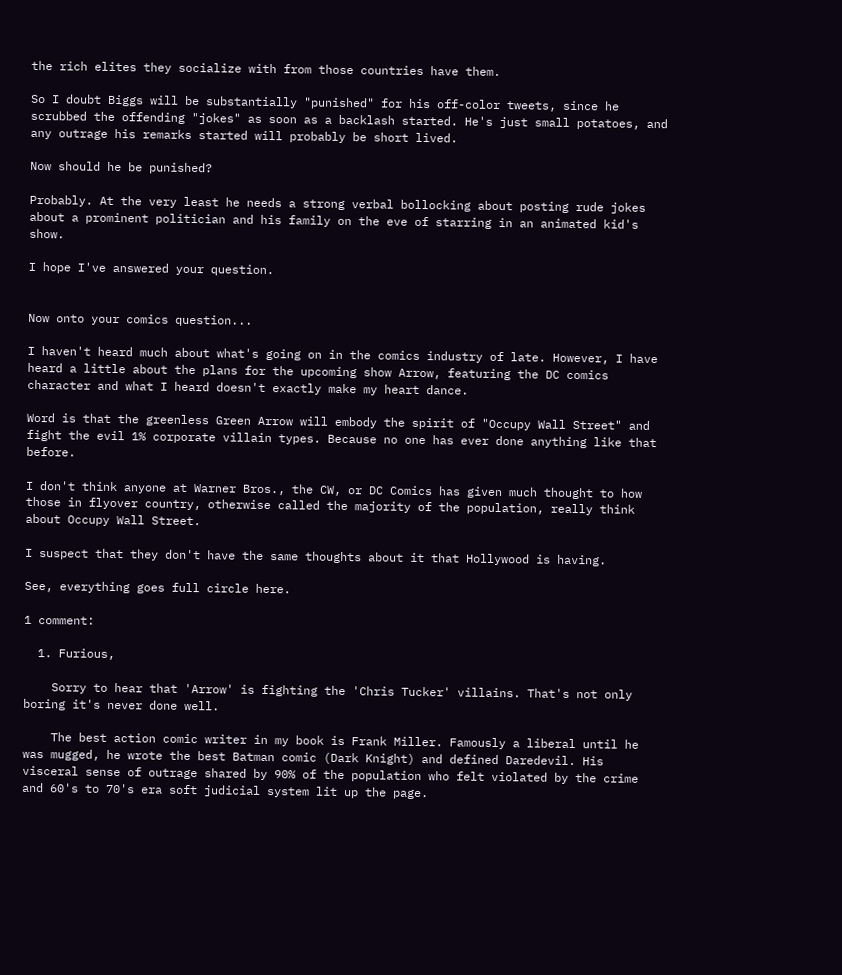the rich elites they socialize with from those countries have them.

So I doubt Biggs will be substantially "punished" for his off-color tweets, since he scrubbed the offending "jokes" as soon as a backlash started. He's just small potatoes, and any outrage his remarks started will probably be short lived.

Now should he be punished?

Probably. At the very least he needs a strong verbal bollocking about posting rude jokes about a prominent politician and his family on the eve of starring in an animated kid's show.

I hope I've answered your question.


Now onto your comics question...

I haven't heard much about what's going on in the comics industry of late. However, I have heard a little about the plans for the upcoming show Arrow, featuring the DC comics character and what I heard doesn't exactly make my heart dance.

Word is that the greenless Green Arrow will embody the spirit of "Occupy Wall Street" and fight the evil 1% corporate villain types. Because no one has ever done anything like that before.

I don't think anyone at Warner Bros., the CW, or DC Comics has given much thought to how those in flyover country, otherwise called the majority of the population, really think about Occupy Wall Street.

I suspect that they don't have the same thoughts about it that Hollywood is having.

See, everything goes full circle here.

1 comment:

  1. Furious,

    Sorry to hear that 'Arrow' is fighting the 'Chris Tucker' villains. That's not only boring it's never done well.

    The best action comic writer in my book is Frank Miller. Famously a liberal until he was mugged, he wrote the best Batman comic (Dark Knight) and defined Daredevil. His visceral sense of outrage shared by 90% of the population who felt violated by the crime and 60's to 70's era soft judicial system lit up the page.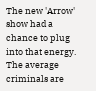The new 'Arrow' show had a chance to plug into that energy. The average criminals are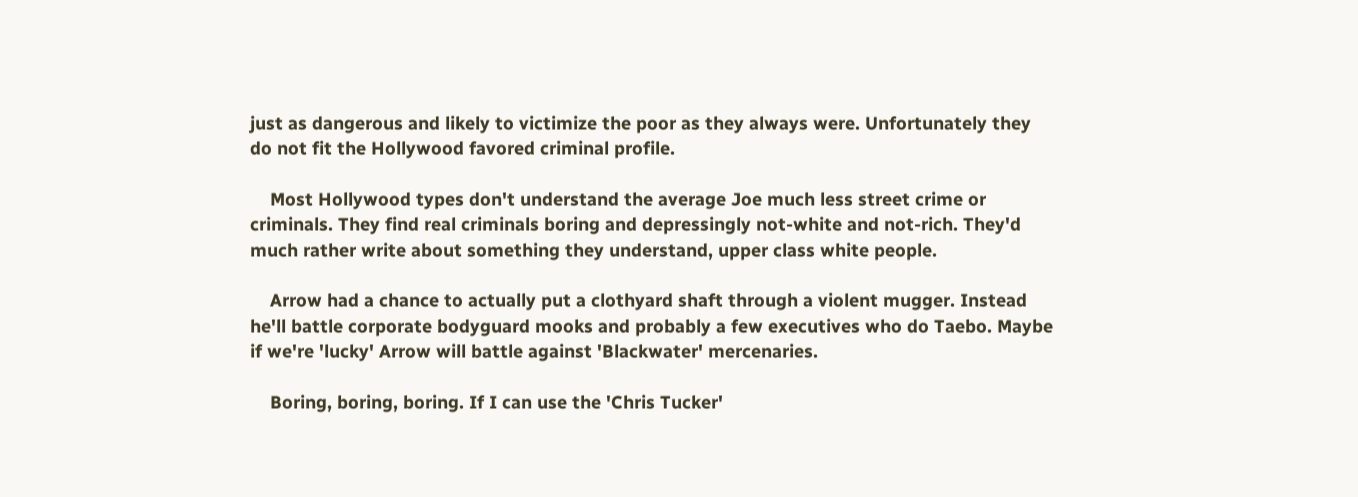just as dangerous and likely to victimize the poor as they always were. Unfortunately they do not fit the Hollywood favored criminal profile.

    Most Hollywood types don't understand the average Joe much less street crime or criminals. They find real criminals boring and depressingly not-white and not-rich. They'd much rather write about something they understand, upper class white people.

    Arrow had a chance to actually put a clothyard shaft through a violent mugger. Instead he'll battle corporate bodyguard mooks and probably a few executives who do Taebo. Maybe if we're 'lucky' Arrow will battle against 'Blackwater' mercenaries.

    Boring, boring, boring. If I can use the 'Chris Tucker'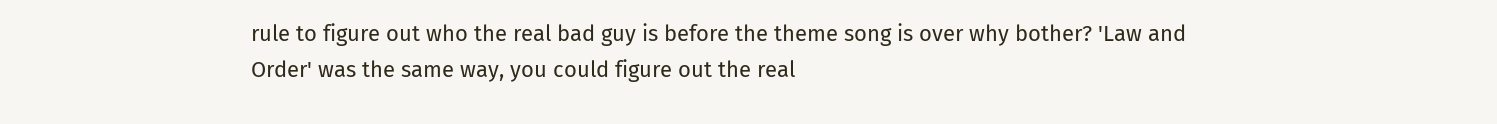rule to figure out who the real bad guy is before the theme song is over why bother? 'Law and Order' was the same way, you could figure out the real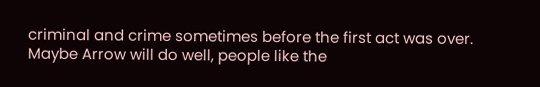criminal and crime sometimes before the first act was over. Maybe Arrow will do well, people like the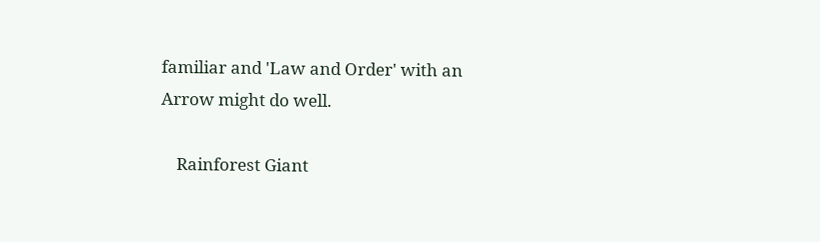familiar and 'Law and Order' with an Arrow might do well.

    Rainforest Giant